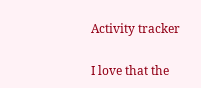Activity tracker

I love that the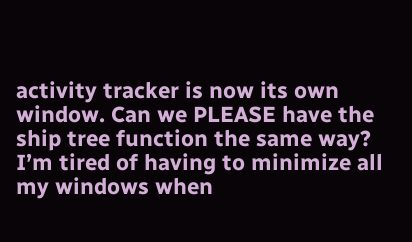activity tracker is now its own window. Can we PLEASE have the ship tree function the same way? I’m tired of having to minimize all my windows when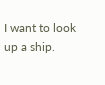I want to look up a ship.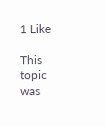1 Like

This topic was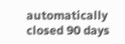automatically closed 90 days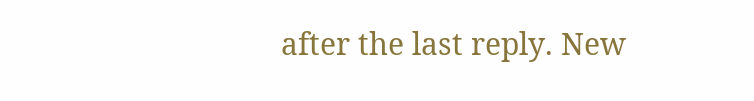after the last reply. New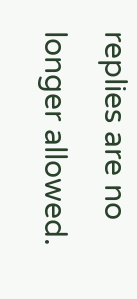replies are no longer allowed.